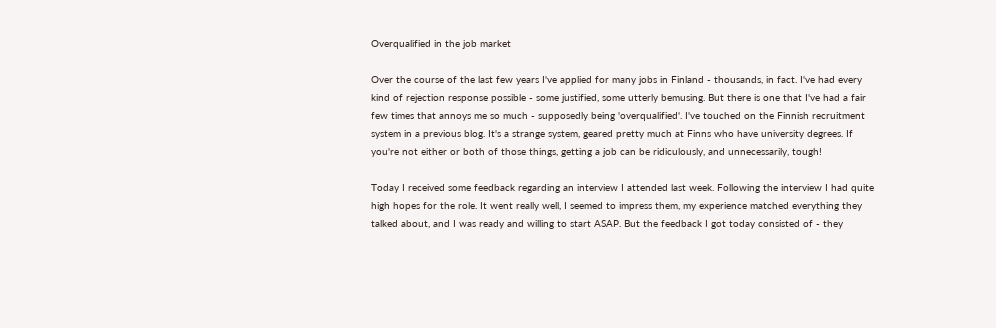Overqualified in the job market

Over the course of the last few years I've applied for many jobs in Finland - thousands, in fact. I've had every kind of rejection response possible - some justified, some utterly bemusing. But there is one that I've had a fair few times that annoys me so much - supposedly being 'overqualified'. I've touched on the Finnish recruitment system in a previous blog. It's a strange system, geared pretty much at Finns who have university degrees. If you're not either or both of those things, getting a job can be ridiculously, and unnecessarily, tough!

Today I received some feedback regarding an interview I attended last week. Following the interview I had quite high hopes for the role. It went really well, I seemed to impress them, my experience matched everything they talked about, and I was ready and willing to start ASAP. But the feedback I got today consisted of - they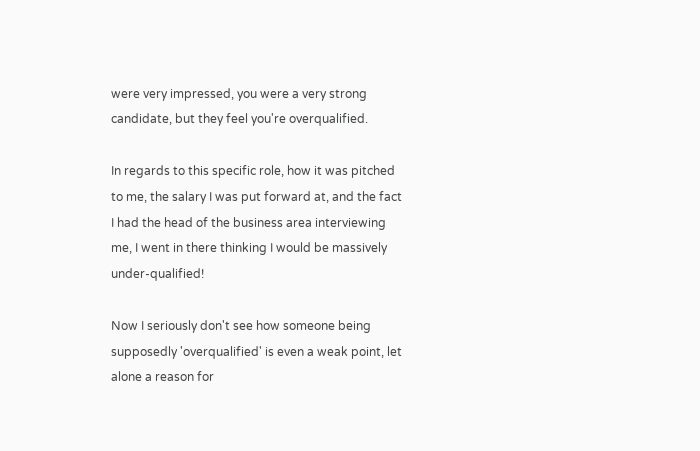were very impressed, you were a very strong candidate, but they feel you're overqualified.

In regards to this specific role, how it was pitched to me, the salary I was put forward at, and the fact I had the head of the business area interviewing me, I went in there thinking I would be massively under-qualified!

Now I seriously don't see how someone being supposedly 'overqualified' is even a weak point, let alone a reason for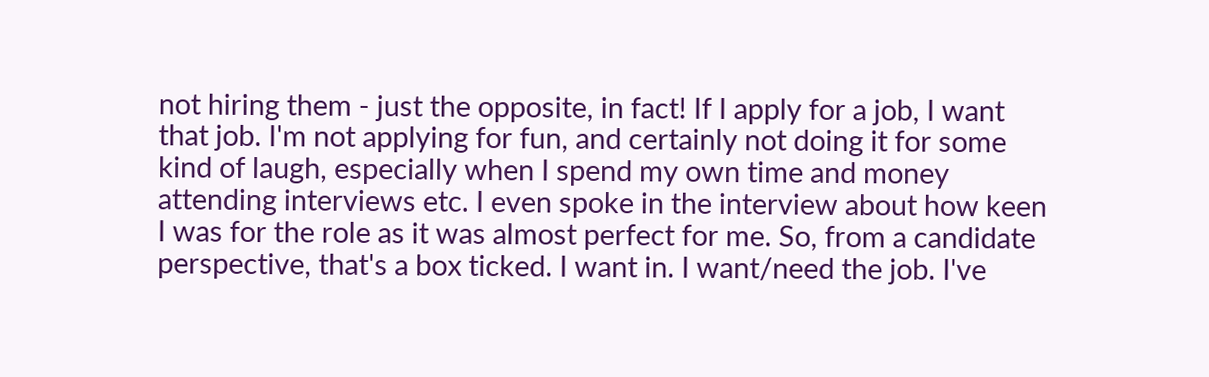not hiring them - just the opposite, in fact! If I apply for a job, I want that job. I'm not applying for fun, and certainly not doing it for some kind of laugh, especially when I spend my own time and money attending interviews etc. I even spoke in the interview about how keen I was for the role as it was almost perfect for me. So, from a candidate perspective, that's a box ticked. I want in. I want/need the job. I've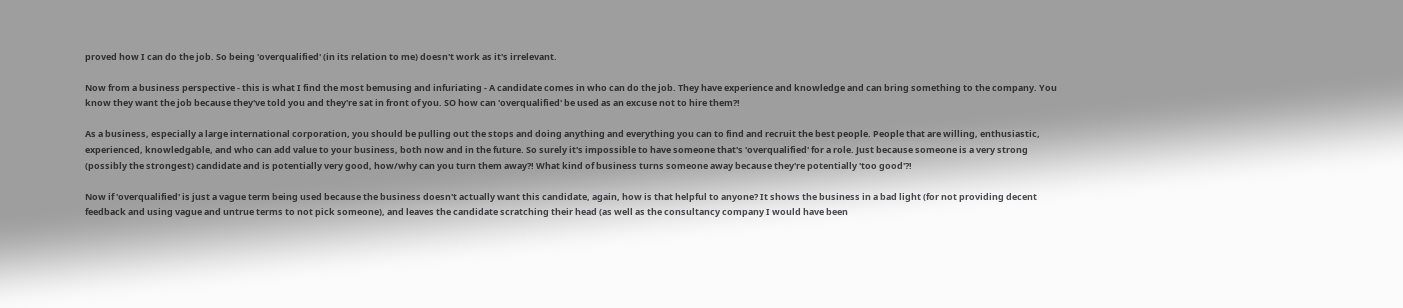proved how I can do the job. So being 'overqualified' (in its relation to me) doesn't work as it's irrelevant.

Now from a business perspective - this is what I find the most bemusing and infuriating - A candidate comes in who can do the job. They have experience and knowledge and can bring something to the company. You know they want the job because they've told you and they're sat in front of you. SO how can 'overqualified' be used as an excuse not to hire them?!

As a business, especially a large international corporation, you should be pulling out the stops and doing anything and everything you can to find and recruit the best people. People that are willing, enthusiastic, experienced, knowledgable, and who can add value to your business, both now and in the future. So surely it's impossible to have someone that's 'overqualified' for a role. Just because someone is a very strong (possibly the strongest) candidate and is potentially very good, how/why can you turn them away?! What kind of business turns someone away because they're potentially 'too good'?!

Now if 'overqualified' is just a vague term being used because the business doesn't actually want this candidate, again, how is that helpful to anyone? It shows the business in a bad light (for not providing decent feedback and using vague and untrue terms to not pick someone), and leaves the candidate scratching their head (as well as the consultancy company I would have been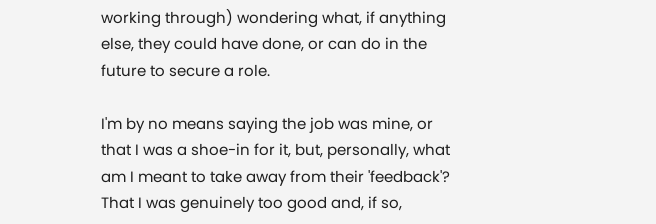working through) wondering what, if anything else, they could have done, or can do in the future to secure a role.

I'm by no means saying the job was mine, or that I was a shoe-in for it, but, personally, what am I meant to take away from their 'feedback'? That I was genuinely too good and, if so,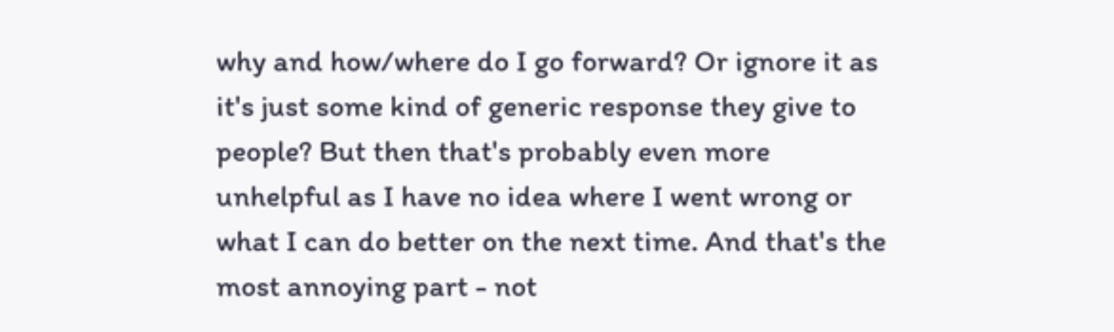why and how/where do I go forward? Or ignore it as it's just some kind of generic response they give to people? But then that's probably even more unhelpful as I have no idea where I went wrong or what I can do better on the next time. And that's the most annoying part - not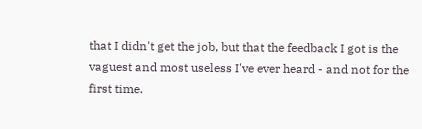that I didn't get the job, but that the feedback I got is the vaguest and most useless I've ever heard - and not for the first time.